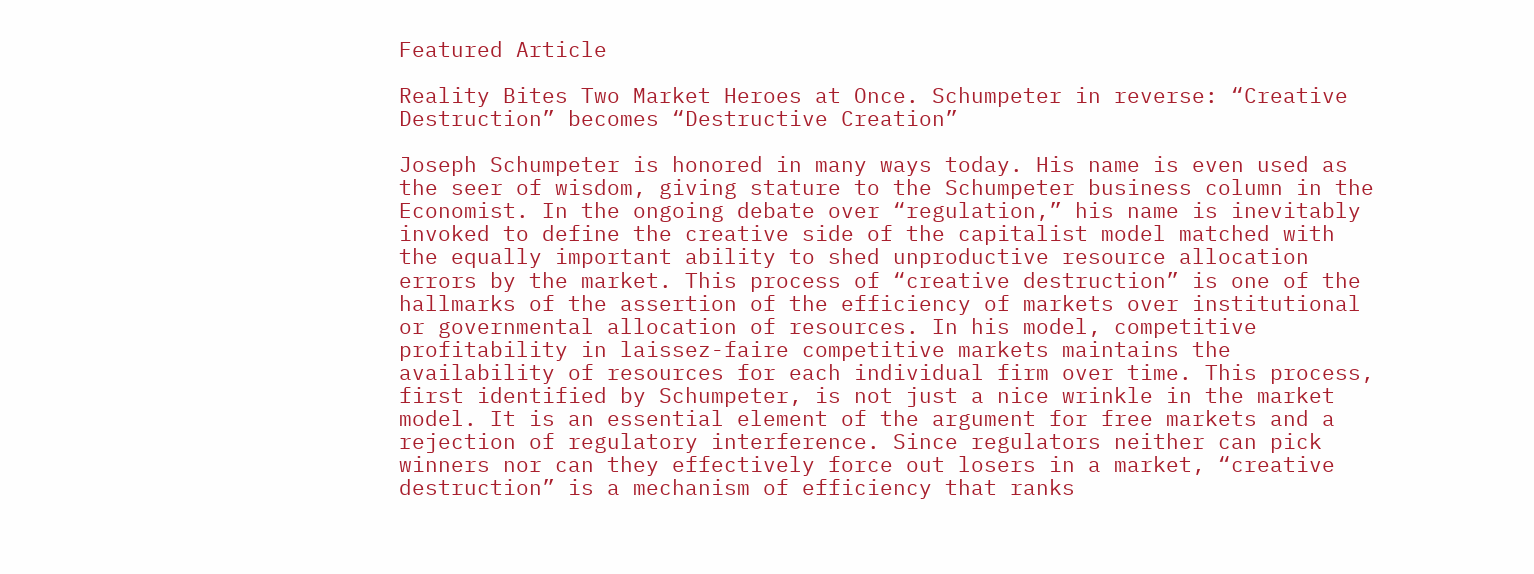Featured Article

Reality Bites Two Market Heroes at Once. Schumpeter in reverse: “Creative Destruction” becomes “Destructive Creation”

Joseph Schumpeter is honored in many ways today. His name is even used as the seer of wisdom, giving stature to the Schumpeter business column in the Economist. In the ongoing debate over “regulation,” his name is inevitably invoked to define the creative side of the capitalist model matched with the equally important ability to shed unproductive resource allocation errors by the market. This process of “creative destruction” is one of the hallmarks of the assertion of the efficiency of markets over institutional or governmental allocation of resources. In his model, competitive profitability in laissez-faire competitive markets maintains the availability of resources for each individual firm over time. This process, first identified by Schumpeter, is not just a nice wrinkle in the market model. It is an essential element of the argument for free markets and a rejection of regulatory interference. Since regulators neither can pick winners nor can they effectively force out losers in a market, “creative destruction” is a mechanism of efficiency that ranks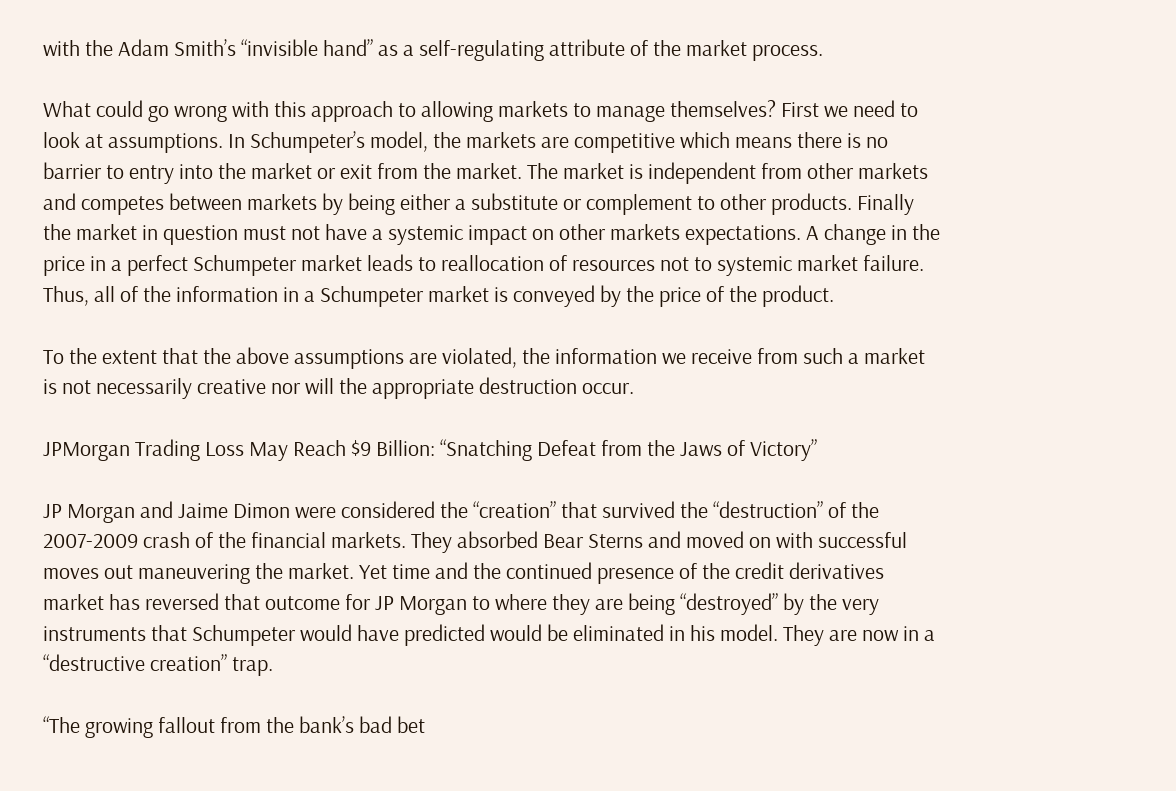with the Adam Smith’s “invisible hand” as a self-regulating attribute of the market process.

What could go wrong with this approach to allowing markets to manage themselves? First we need to look at assumptions. In Schumpeter’s model, the markets are competitive which means there is no barrier to entry into the market or exit from the market. The market is independent from other markets and competes between markets by being either a substitute or complement to other products. Finally the market in question must not have a systemic impact on other markets expectations. A change in the price in a perfect Schumpeter market leads to reallocation of resources not to systemic market failure. Thus, all of the information in a Schumpeter market is conveyed by the price of the product.

To the extent that the above assumptions are violated, the information we receive from such a market is not necessarily creative nor will the appropriate destruction occur.

JPMorgan Trading Loss May Reach $9 Billion: “Snatching Defeat from the Jaws of Victory”

JP Morgan and Jaime Dimon were considered the “creation” that survived the “destruction” of the 2007-2009 crash of the financial markets. They absorbed Bear Sterns and moved on with successful moves out maneuvering the market. Yet time and the continued presence of the credit derivatives market has reversed that outcome for JP Morgan to where they are being “destroyed” by the very instruments that Schumpeter would have predicted would be eliminated in his model. They are now in a “destructive creation” trap.

“The growing fallout from the bank’s bad bet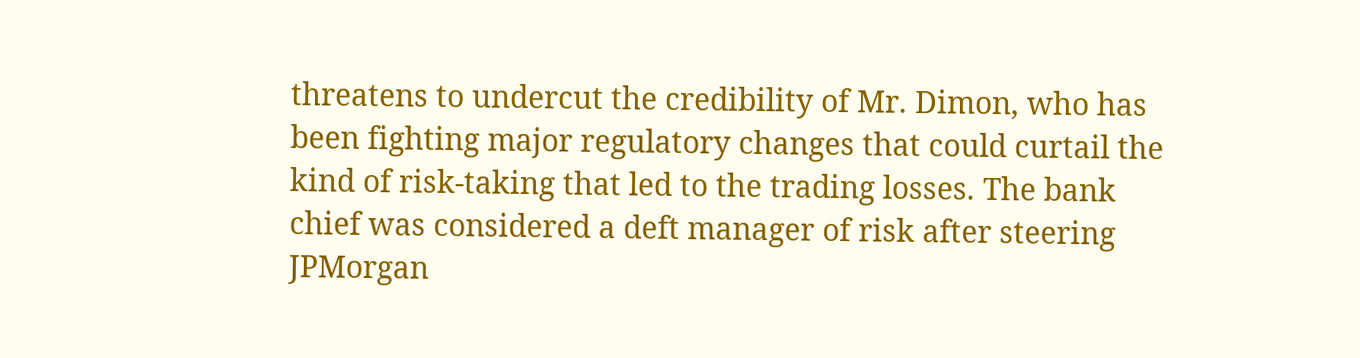threatens to undercut the credibility of Mr. Dimon, who has been fighting major regulatory changes that could curtail the kind of risk-taking that led to the trading losses. The bank chief was considered a deft manager of risk after steering JPMorgan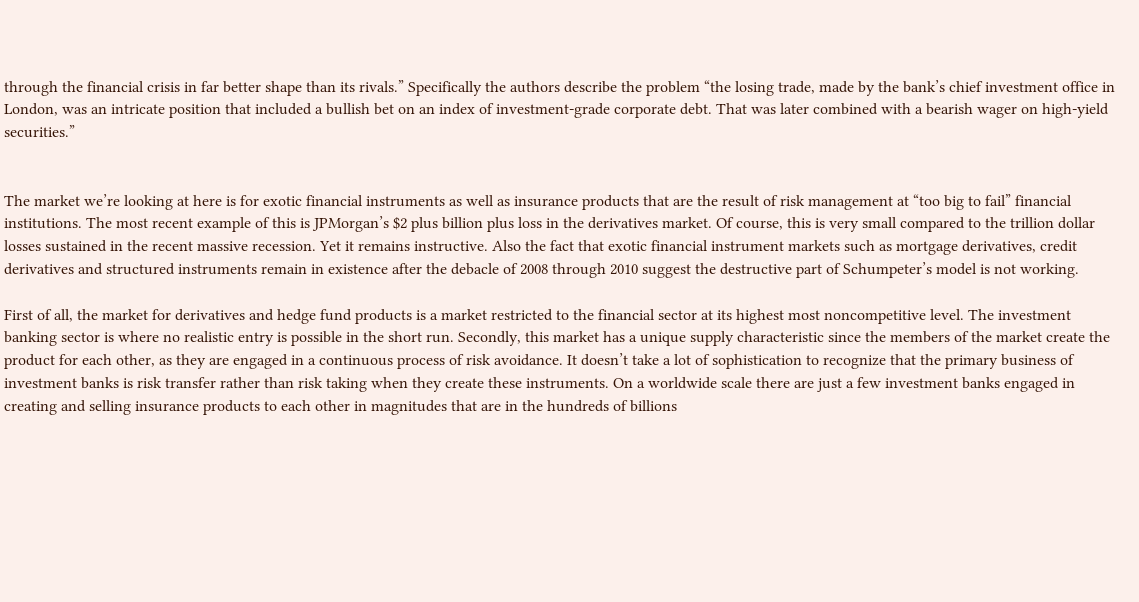through the financial crisis in far better shape than its rivals.” Specifically the authors describe the problem “the losing trade, made by the bank’s chief investment office in London, was an intricate position that included a bullish bet on an index of investment-grade corporate debt. That was later combined with a bearish wager on high-yield securities.”


The market we’re looking at here is for exotic financial instruments as well as insurance products that are the result of risk management at “too big to fail” financial institutions. The most recent example of this is JPMorgan’s $2 plus billion plus loss in the derivatives market. Of course, this is very small compared to the trillion dollar losses sustained in the recent massive recession. Yet it remains instructive. Also the fact that exotic financial instrument markets such as mortgage derivatives, credit derivatives and structured instruments remain in existence after the debacle of 2008 through 2010 suggest the destructive part of Schumpeter’s model is not working.

First of all, the market for derivatives and hedge fund products is a market restricted to the financial sector at its highest most noncompetitive level. The investment banking sector is where no realistic entry is possible in the short run. Secondly, this market has a unique supply characteristic since the members of the market create the product for each other, as they are engaged in a continuous process of risk avoidance. It doesn’t take a lot of sophistication to recognize that the primary business of investment banks is risk transfer rather than risk taking when they create these instruments. On a worldwide scale there are just a few investment banks engaged in creating and selling insurance products to each other in magnitudes that are in the hundreds of billions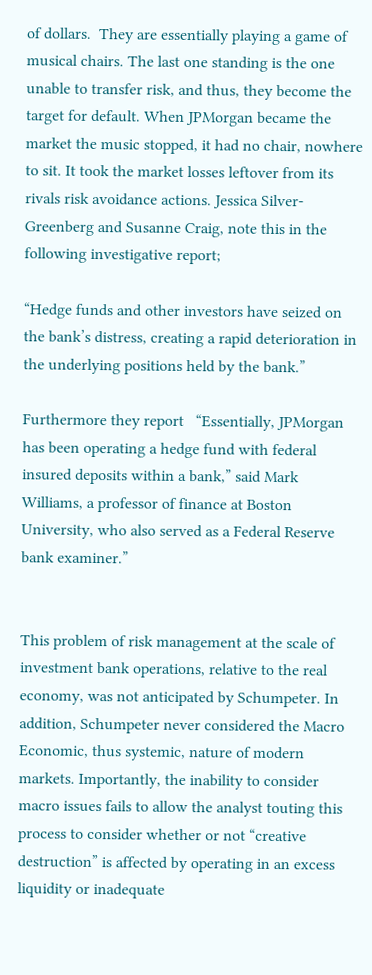of dollars.  They are essentially playing a game of musical chairs. The last one standing is the one unable to transfer risk, and thus, they become the target for default. When JPMorgan became the market the music stopped, it had no chair, nowhere to sit. It took the market losses leftover from its rivals risk avoidance actions. Jessica Silver-Greenberg and Susanne Craig, note this in the following investigative report;

“Hedge funds and other investors have seized on the bank’s distress, creating a rapid deterioration in the underlying positions held by the bank.”

Furthermore they report   “Essentially, JPMorgan has been operating a hedge fund with federal insured deposits within a bank,” said Mark Williams, a professor of finance at Boston University, who also served as a Federal Reserve bank examiner.”


This problem of risk management at the scale of investment bank operations, relative to the real economy, was not anticipated by Schumpeter. In addition, Schumpeter never considered the Macro Economic, thus systemic, nature of modern markets. Importantly, the inability to consider macro issues fails to allow the analyst touting this process to consider whether or not “creative destruction” is affected by operating in an excess liquidity or inadequate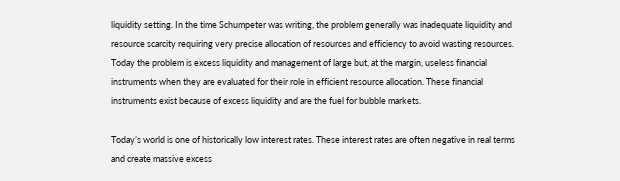liquidity setting. In the time Schumpeter was writing, the problem generally was inadequate liquidity and resource scarcity requiring very precise allocation of resources and efficiency to avoid wasting resources. Today the problem is excess liquidity and management of large but, at the margin, useless financial instruments when they are evaluated for their role in efficient resource allocation. These financial instruments exist because of excess liquidity and are the fuel for bubble markets.

Today’s world is one of historically low interest rates. These interest rates are often negative in real terms and create massive excess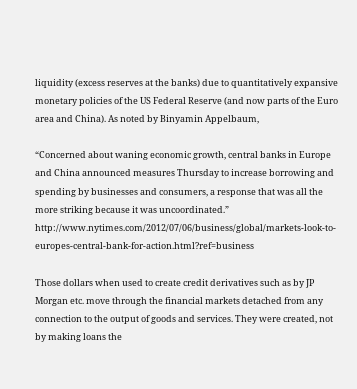liquidity (excess reserves at the banks) due to quantitatively expansive monetary policies of the US Federal Reserve (and now parts of the Euro area and China). As noted by Binyamin Appelbaum,

“Concerned about waning economic growth, central banks in Europe and China announced measures Thursday to increase borrowing and spending by businesses and consumers, a response that was all the more striking because it was uncoordinated.” http://www.nytimes.com/2012/07/06/business/global/markets-look-to-europes-central-bank-for-action.html?ref=business

Those dollars when used to create credit derivatives such as by JP Morgan etc. move through the financial markets detached from any connection to the output of goods and services. They were created, not by making loans the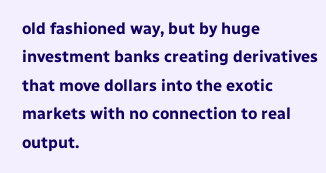old fashioned way, but by huge investment banks creating derivatives that move dollars into the exotic markets with no connection to real output.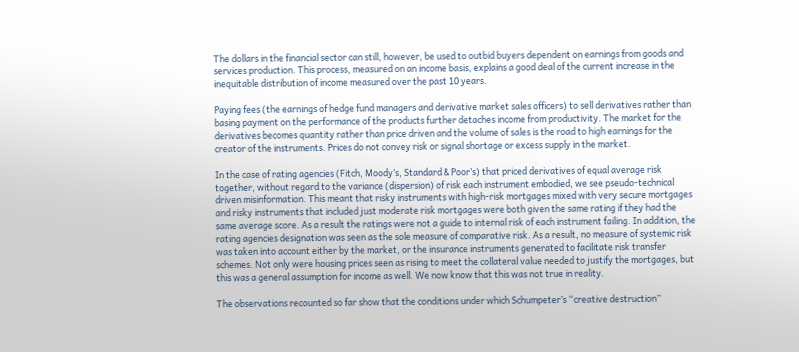The dollars in the financial sector can still, however, be used to outbid buyers dependent on earnings from goods and services production. This process, measured on an income basis, explains a good deal of the current increase in the inequitable distribution of income measured over the past 10 years.

Paying fees (the earnings of hedge fund managers and derivative market sales officers) to sell derivatives rather than basing payment on the performance of the products further detaches income from productivity. The market for the derivatives becomes quantity rather than price driven and the volume of sales is the road to high earnings for the creator of the instruments. Prices do not convey risk or signal shortage or excess supply in the market.

In the case of rating agencies (Fitch, Moody’s, Standard & Poor’s) that priced derivatives of equal average risk together, without regard to the variance (dispersion) of risk each instrument embodied, we see pseudo-technical driven misinformation. This meant that risky instruments with high-risk mortgages mixed with very secure mortgages and risky instruments that included just moderate risk mortgages were both given the same rating if they had the same average score. As a result the ratings were not a guide to internal risk of each instrument failing. In addition, the rating agencies designation was seen as the sole measure of comparative risk. As a result, no measure of systemic risk was taken into account either by the market, or the insurance instruments generated to facilitate risk transfer schemes. Not only were housing prices seen as rising to meet the collateral value needed to justify the mortgages, but this was a general assumption for income as well. We now know that this was not true in reality.

The observations recounted so far show that the conditions under which Schumpeter’s “creative destruction”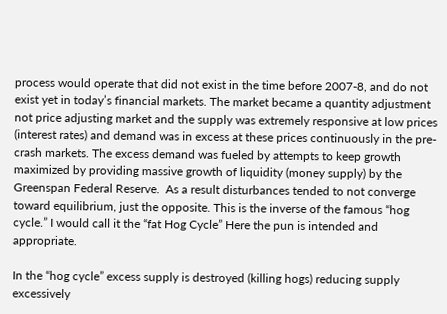process would operate that did not exist in the time before 2007-8, and do not exist yet in today’s financial markets. The market became a quantity adjustment not price adjusting market and the supply was extremely responsive at low prices (interest rates) and demand was in excess at these prices continuously in the pre-crash markets. The excess demand was fueled by attempts to keep growth maximized by providing massive growth of liquidity (money supply) by the Greenspan Federal Reserve.  As a result disturbances tended to not converge toward equilibrium, just the opposite. This is the inverse of the famous “hog cycle.” I would call it the “fat Hog Cycle” Here the pun is intended and appropriate.

In the “hog cycle” excess supply is destroyed (killing hogs) reducing supply excessively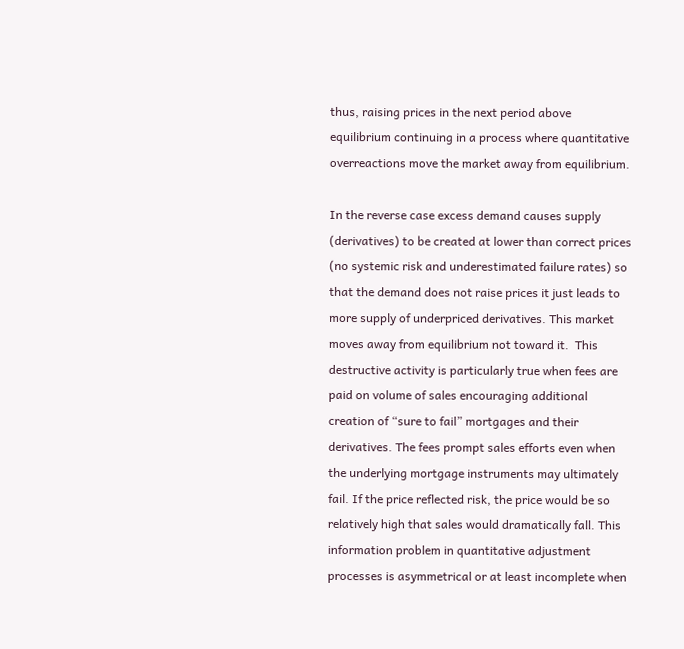thus, raising prices in the next period above equilibrium continuing in a process where quantitative overreactions move the market away from equilibrium.

In the reverse case excess demand causes supply (derivatives) to be created at lower than correct prices (no systemic risk and underestimated failure rates) so that the demand does not raise prices it just leads to more supply of underpriced derivatives. This market moves away from equilibrium not toward it.  This destructive activity is particularly true when fees are paid on volume of sales encouraging additional creation of “sure to fail” mortgages and their derivatives. The fees prompt sales efforts even when the underlying mortgage instruments may ultimately fail. If the price reflected risk, the price would be so relatively high that sales would dramatically fall. This information problem in quantitative adjustment processes is asymmetrical or at least incomplete when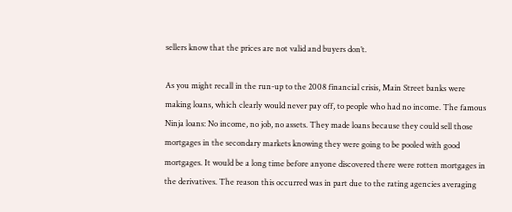sellers know that the prices are not valid and buyers don’t.

As you might recall in the run-up to the 2008 financial crisis, Main Street banks were making loans, which clearly would never pay off, to people who had no income. The famous Ninja loans: No income, no job, no assets. They made loans because they could sell those mortgages in the secondary markets knowing they were going to be pooled with good mortgages. It would be a long time before anyone discovered there were rotten mortgages in the derivatives. The reason this occurred was in part due to the rating agencies averaging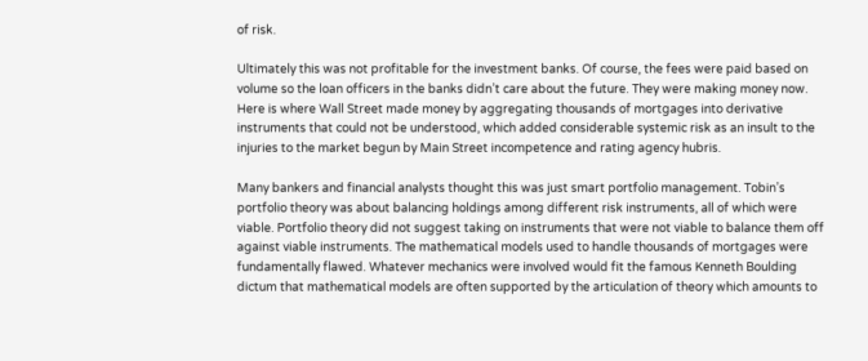of risk.

Ultimately this was not profitable for the investment banks. Of course, the fees were paid based on volume so the loan officers in the banks didn’t care about the future. They were making money now. Here is where Wall Street made money by aggregating thousands of mortgages into derivative instruments that could not be understood, which added considerable systemic risk as an insult to the injuries to the market begun by Main Street incompetence and rating agency hubris.

Many bankers and financial analysts thought this was just smart portfolio management. Tobin’s portfolio theory was about balancing holdings among different risk instruments, all of which were viable. Portfolio theory did not suggest taking on instruments that were not viable to balance them off against viable instruments. The mathematical models used to handle thousands of mortgages were fundamentally flawed. Whatever mechanics were involved would fit the famous Kenneth Boulding dictum that mathematical models are often supported by the articulation of theory which amounts to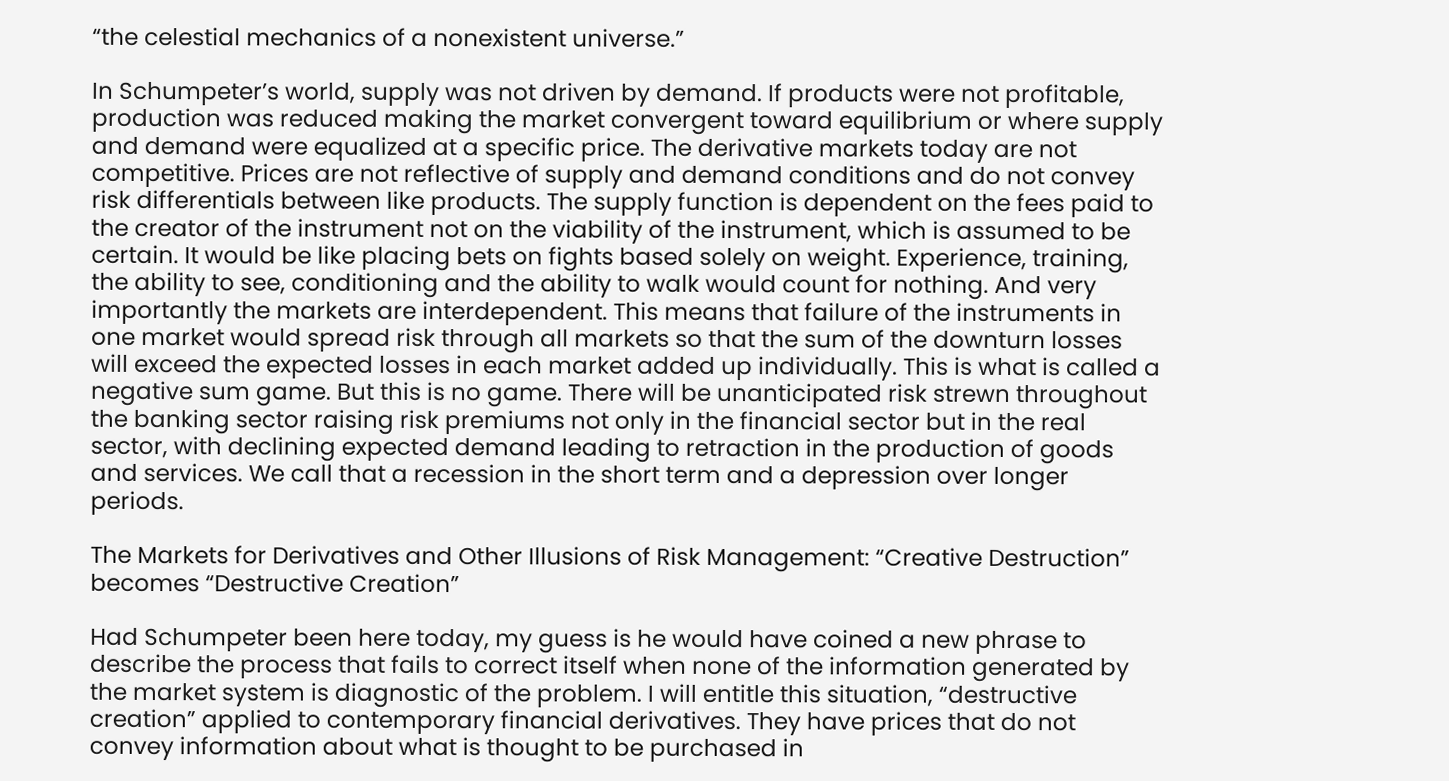“the celestial mechanics of a nonexistent universe.”

In Schumpeter’s world, supply was not driven by demand. If products were not profitable, production was reduced making the market convergent toward equilibrium or where supply and demand were equalized at a specific price. The derivative markets today are not competitive. Prices are not reflective of supply and demand conditions and do not convey risk differentials between like products. The supply function is dependent on the fees paid to the creator of the instrument not on the viability of the instrument, which is assumed to be certain. It would be like placing bets on fights based solely on weight. Experience, training, the ability to see, conditioning and the ability to walk would count for nothing. And very importantly the markets are interdependent. This means that failure of the instruments in one market would spread risk through all markets so that the sum of the downturn losses will exceed the expected losses in each market added up individually. This is what is called a negative sum game. But this is no game. There will be unanticipated risk strewn throughout the banking sector raising risk premiums not only in the financial sector but in the real sector, with declining expected demand leading to retraction in the production of goods and services. We call that a recession in the short term and a depression over longer periods.

The Markets for Derivatives and Other Illusions of Risk Management: “Creative Destruction” becomes “Destructive Creation”

Had Schumpeter been here today, my guess is he would have coined a new phrase to describe the process that fails to correct itself when none of the information generated by the market system is diagnostic of the problem. I will entitle this situation, “destructive creation” applied to contemporary financial derivatives. They have prices that do not convey information about what is thought to be purchased in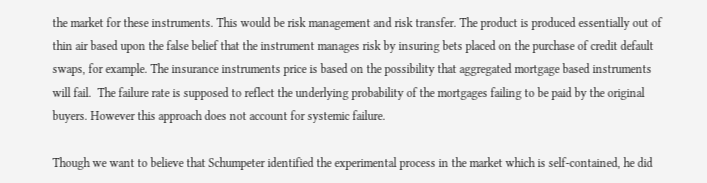the market for these instruments. This would be risk management and risk transfer. The product is produced essentially out of thin air based upon the false belief that the instrument manages risk by insuring bets placed on the purchase of credit default swaps, for example. The insurance instruments price is based on the possibility that aggregated mortgage based instruments will fail.  The failure rate is supposed to reflect the underlying probability of the mortgages failing to be paid by the original buyers. However this approach does not account for systemic failure.

Though we want to believe that Schumpeter identified the experimental process in the market which is self-contained, he did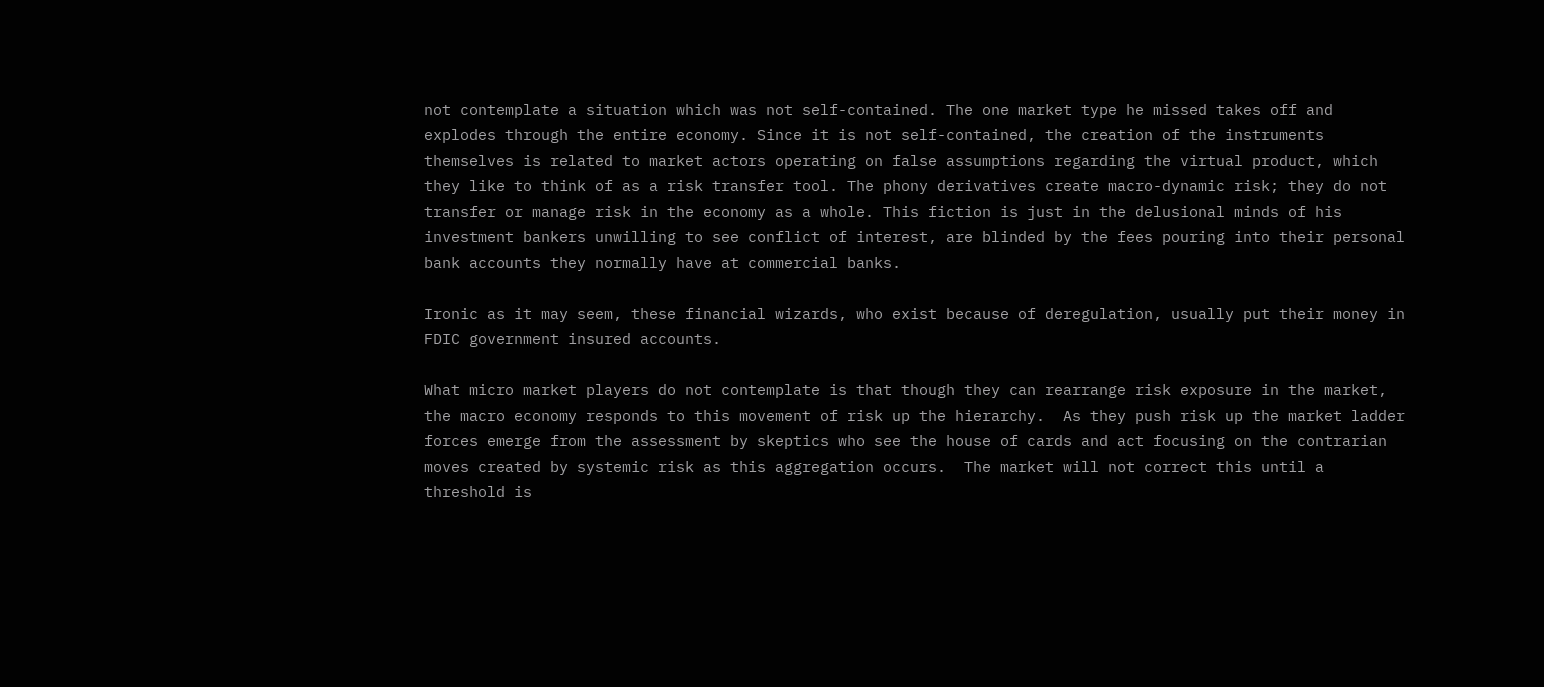not contemplate a situation which was not self-contained. The one market type he missed takes off and explodes through the entire economy. Since it is not self-contained, the creation of the instruments themselves is related to market actors operating on false assumptions regarding the virtual product, which they like to think of as a risk transfer tool. The phony derivatives create macro-dynamic risk; they do not transfer or manage risk in the economy as a whole. This fiction is just in the delusional minds of his investment bankers unwilling to see conflict of interest, are blinded by the fees pouring into their personal bank accounts they normally have at commercial banks.

Ironic as it may seem, these financial wizards, who exist because of deregulation, usually put their money in FDIC government insured accounts.

What micro market players do not contemplate is that though they can rearrange risk exposure in the market, the macro economy responds to this movement of risk up the hierarchy.  As they push risk up the market ladder forces emerge from the assessment by skeptics who see the house of cards and act focusing on the contrarian moves created by systemic risk as this aggregation occurs.  The market will not correct this until a threshold is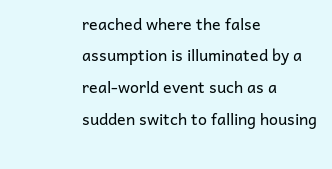reached where the false assumption is illuminated by a real-world event such as a sudden switch to falling housing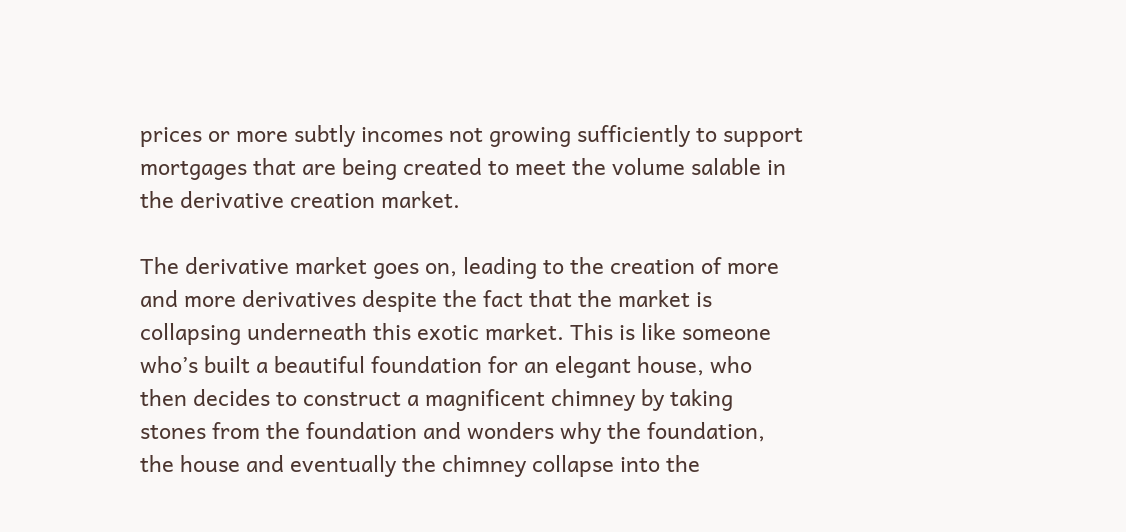prices or more subtly incomes not growing sufficiently to support mortgages that are being created to meet the volume salable in the derivative creation market.

The derivative market goes on, leading to the creation of more and more derivatives despite the fact that the market is collapsing underneath this exotic market. This is like someone who’s built a beautiful foundation for an elegant house, who then decides to construct a magnificent chimney by taking stones from the foundation and wonders why the foundation, the house and eventually the chimney collapse into the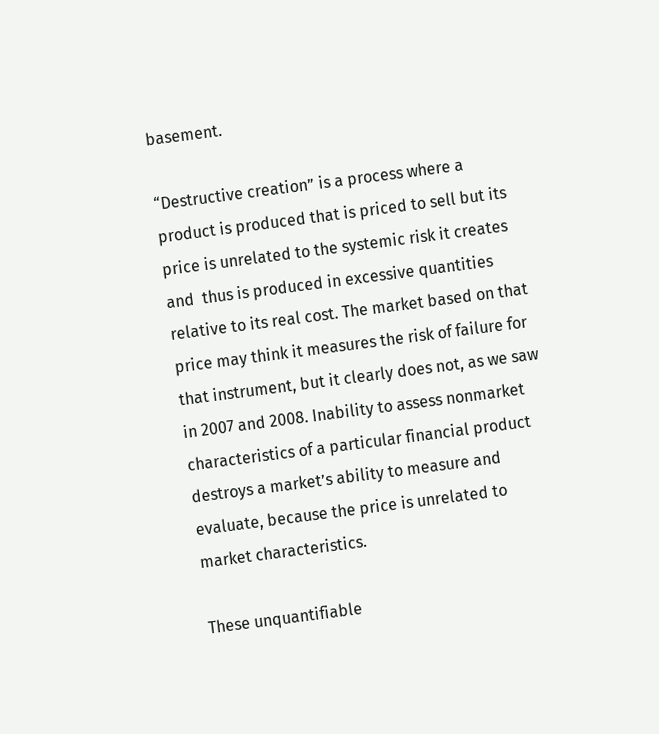basement.

“Destructive creation” is a process where a product is produced that is priced to sell but its price is unrelated to the systemic risk it creates and  thus is produced in excessive quantities relative to its real cost. The market based on that price may think it measures the risk of failure for that instrument, but it clearly does not, as we saw in 2007 and 2008. Inability to assess nonmarket characteristics of a particular financial product destroys a market’s ability to measure and evaluate, because the price is unrelated to market characteristics.

These unquantifiable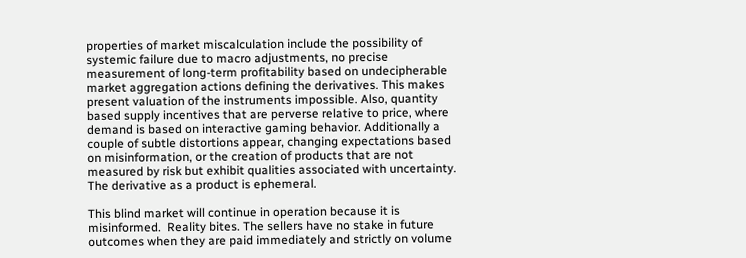properties of market miscalculation include the possibility of systemic failure due to macro adjustments, no precise measurement of long-term profitability based on undecipherable market aggregation actions defining the derivatives. This makes present valuation of the instruments impossible. Also, quantity based supply incentives that are perverse relative to price, where demand is based on interactive gaming behavior. Additionally a couple of subtle distortions appear, changing expectations based on misinformation, or the creation of products that are not measured by risk but exhibit qualities associated with uncertainty. The derivative as a product is ephemeral.

This blind market will continue in operation because it is misinformed.  Reality bites. The sellers have no stake in future outcomes when they are paid immediately and strictly on volume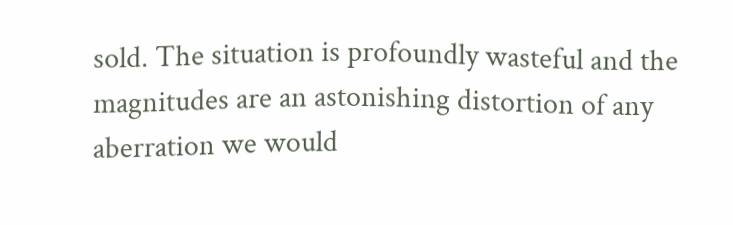sold. The situation is profoundly wasteful and the magnitudes are an astonishing distortion of any aberration we would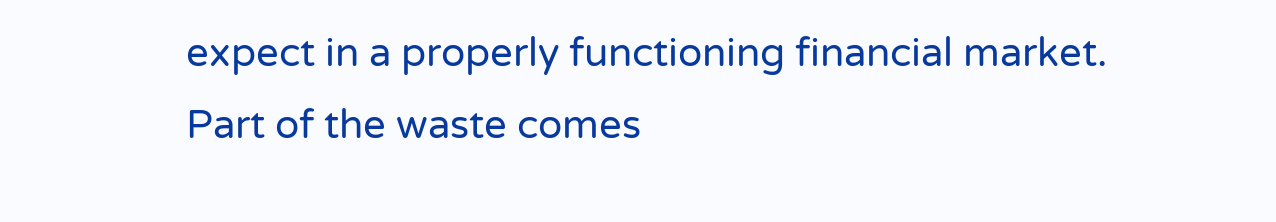expect in a properly functioning financial market. Part of the waste comes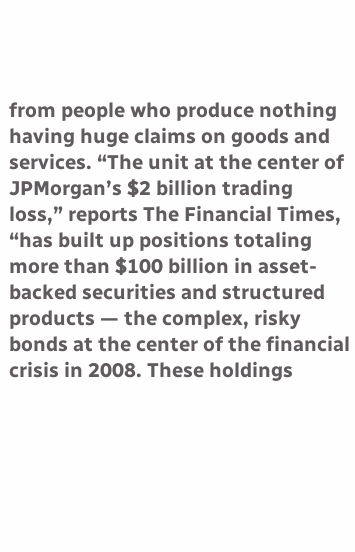from people who produce nothing having huge claims on goods and services. “The unit at the center of JPMorgan’s $2 billion trading loss,” reports The Financial Times, “has built up positions totaling more than $100 billion in asset-backed securities and structured products — the complex, risky bonds at the center of the financial crisis in 2008. These holdings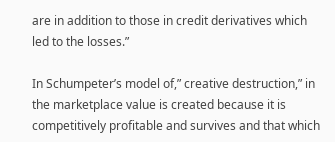are in addition to those in credit derivatives which led to the losses.”

In Schumpeter’s model of,” creative destruction,” in the marketplace value is created because it is competitively profitable and survives and that which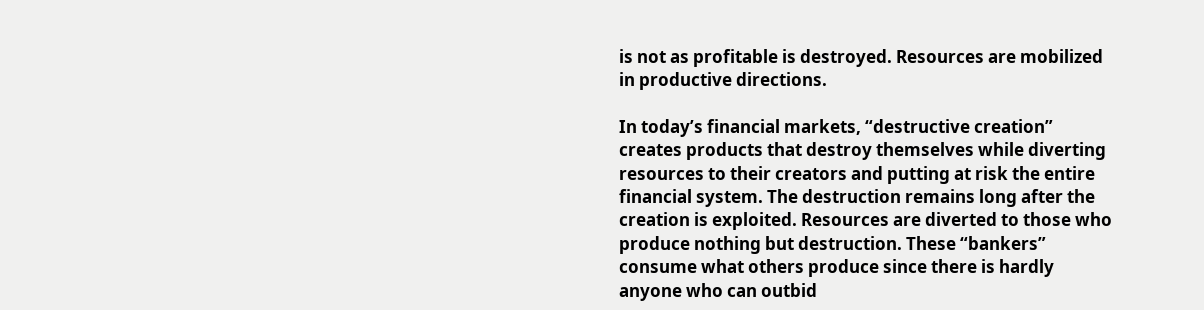is not as profitable is destroyed. Resources are mobilized in productive directions.

In today’s financial markets, “destructive creation” creates products that destroy themselves while diverting resources to their creators and putting at risk the entire financial system. The destruction remains long after the creation is exploited. Resources are diverted to those who produce nothing but destruction. These “bankers” consume what others produce since there is hardly anyone who can outbid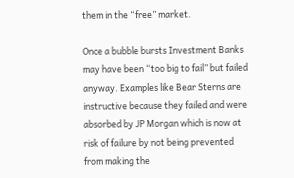them in the “free” market.

Once a bubble bursts Investment Banks may have been “too big to fail” but failed anyway. Examples like Bear Sterns are instructive because they failed and were absorbed by JP Morgan which is now at risk of failure by not being prevented from making the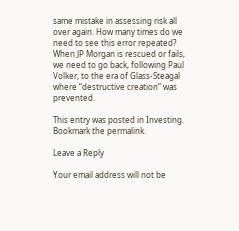same mistake in assessing risk all over again. How many times do we need to see this error repeated?  When JP Morgan is rescued or fails, we need to go back, following Paul Volker, to the era of Glass-Steagal where “destructive creation” was prevented.

This entry was posted in Investing. Bookmark the permalink.

Leave a Reply

Your email address will not be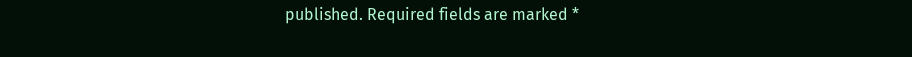published. Required fields are marked *